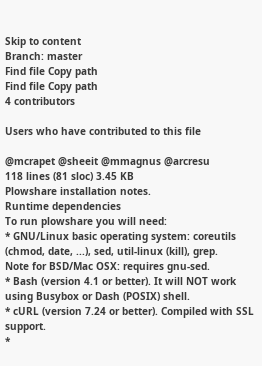Skip to content
Branch: master
Find file Copy path
Find file Copy path
4 contributors

Users who have contributed to this file

@mcrapet @sheeit @mmagnus @arcresu
118 lines (81 sloc) 3.45 KB
Plowshare installation notes.
Runtime dependencies
To run plowshare you will need:
* GNU/Linux basic operating system: coreutils (chmod, date, ...), sed, util-linux (kill), grep.
Note for BSD/Mac OSX: requires gnu-sed.
* Bash (version 4.1 or better). It will NOT work using Busybox or Dash (POSIX) shell.
* cURL (version 7.24 or better). Compiled with SSL support.
*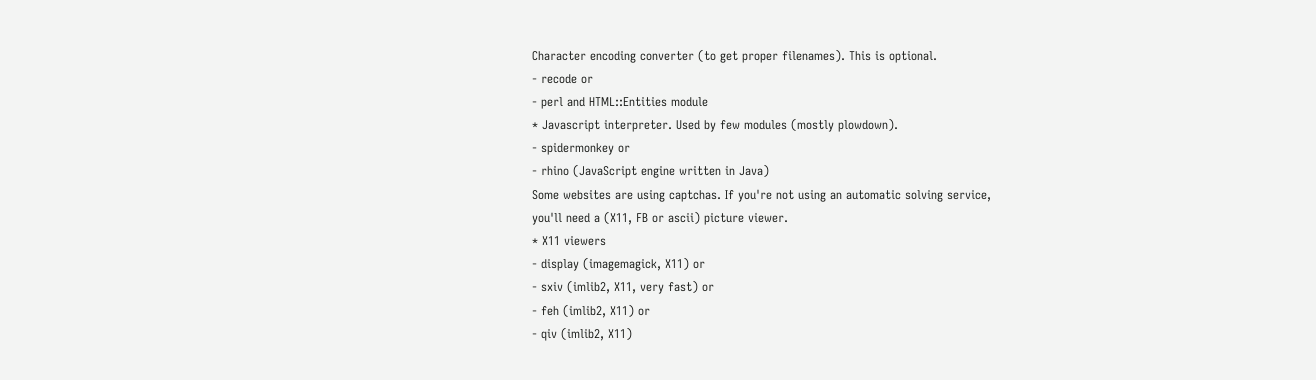Character encoding converter (to get proper filenames). This is optional.
- recode or
- perl and HTML::Entities module
* Javascript interpreter. Used by few modules (mostly plowdown).
- spidermonkey or
- rhino (JavaScript engine written in Java)
Some websites are using captchas. If you're not using an automatic solving service,
you'll need a (X11, FB or ascii) picture viewer.
* X11 viewers
- display (imagemagick, X11) or
- sxiv (imlib2, X11, very fast) or
- feh (imlib2, X11) or
- qiv (imlib2, X11)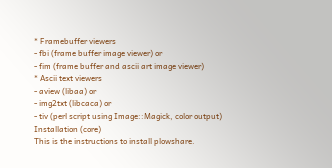* Framebuffer viewers
- fbi (frame buffer image viewer) or
- fim (frame buffer and ascii art image viewer)
* Ascii text viewers
- aview (libaa) or
- img2txt (libcaca) or
- tiv (perl script using Image::Magick, color output)
Installation (core)
This is the instructions to install plowshare.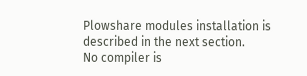Plowshare modules installation is described in the next section.
No compiler is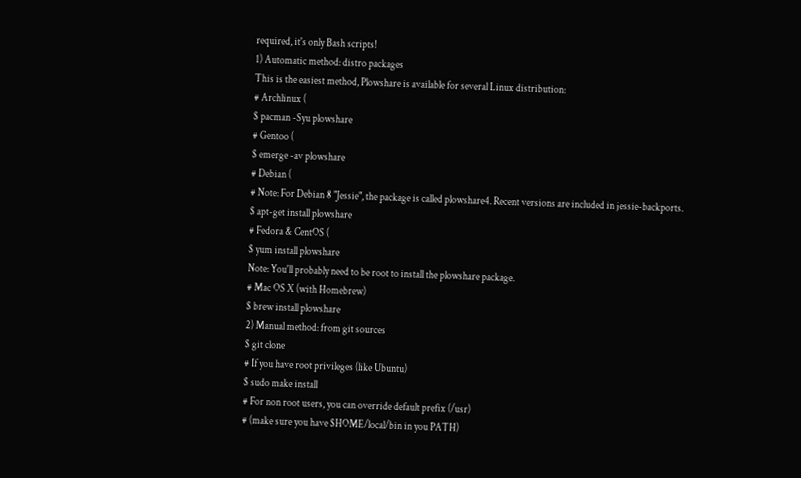required, it's only Bash scripts!
1) Automatic method: distro packages
This is the easiest method, Plowshare is available for several Linux distribution:
# Archlinux (
$ pacman -Syu plowshare
# Gentoo (
$ emerge -av plowshare
# Debian (
# Note: For Debian 8 "Jessie", the package is called plowshare4. Recent versions are included in jessie-backports.
$ apt-get install plowshare
# Fedora & CentOS (
$ yum install plowshare
Note: You'll probably need to be root to install the plowshare package.
# Mac OS X (with Homebrew)
$ brew install plowshare
2) Manual method: from git sources
$ git clone
# If you have root privileges (like Ubuntu)
$ sudo make install
# For non root users, you can override default prefix (/usr)
# (make sure you have $HOME/local/bin in you PATH)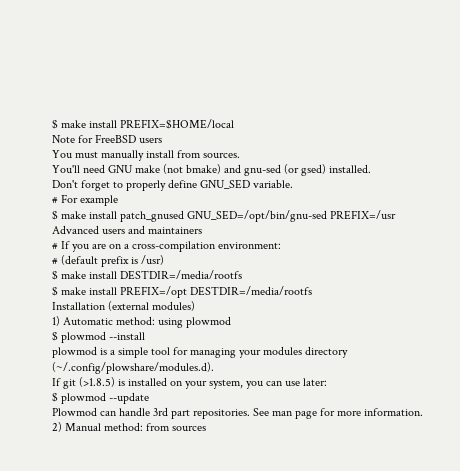$ make install PREFIX=$HOME/local
Note for FreeBSD users
You must manually install from sources.
You'll need GNU make (not bmake) and gnu-sed (or gsed) installed.
Don't forget to properly define GNU_SED variable.
# For example
$ make install patch_gnused GNU_SED=/opt/bin/gnu-sed PREFIX=/usr
Advanced users and maintainers
# If you are on a cross-compilation environment:
# (default prefix is /usr)
$ make install DESTDIR=/media/rootfs
$ make install PREFIX=/opt DESTDIR=/media/rootfs
Installation (external modules)
1) Automatic method: using plowmod
$ plowmod --install
plowmod is a simple tool for managing your modules directory (~/.config/plowshare/modules.d).
If git (>1.8.5) is installed on your system, you can use later:
$ plowmod --update
Plowmod can handle 3rd part repositories. See man page for more information.
2) Manual method: from sources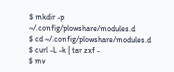$ mkdir -p ~/.config/plowshare/modules.d
$ cd ~/.config/plowshare/modules.d
$ curl -L -k | tar zxf -
$ mv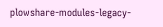plowshare-modules-legacy-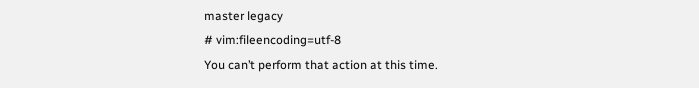master legacy
# vim:fileencoding=utf-8
You can’t perform that action at this time.